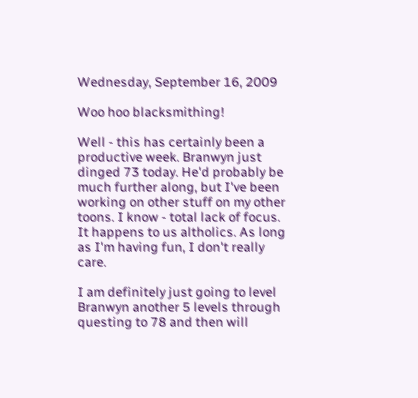Wednesday, September 16, 2009

Woo hoo blacksmithing!

Well - this has certainly been a productive week. Branwyn just dinged 73 today. He'd probably be much further along, but I've been working on other stuff on my other toons. I know - total lack of focus. It happens to us altholics. As long as I'm having fun, I don't really care.

I am definitely just going to level Branwyn another 5 levels through questing to 78 and then will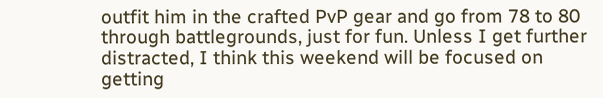outfit him in the crafted PvP gear and go from 78 to 80 through battlegrounds, just for fun. Unless I get further distracted, I think this weekend will be focused on getting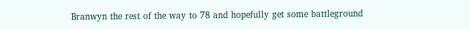Branwyn the rest of the way to 78 and hopefully get some battleground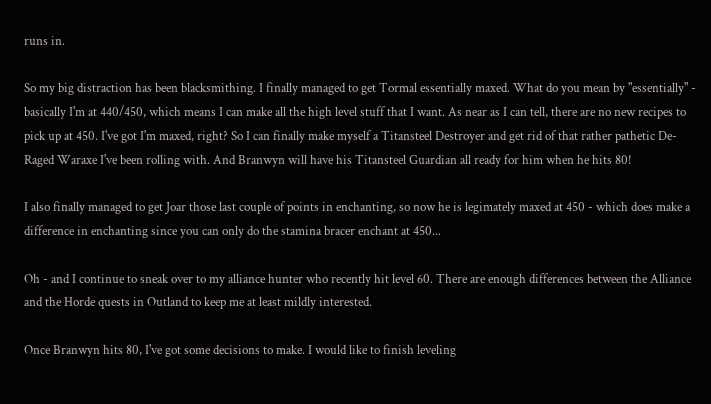runs in.

So my big distraction has been blacksmithing. I finally managed to get Tormal essentially maxed. What do you mean by "essentially" - basically I'm at 440/450, which means I can make all the high level stuff that I want. As near as I can tell, there are no new recipes to pick up at 450. I've got I'm maxed, right? So I can finally make myself a Titansteel Destroyer and get rid of that rather pathetic De-Raged Waraxe I've been rolling with. And Branwyn will have his Titansteel Guardian all ready for him when he hits 80!

I also finally managed to get Joar those last couple of points in enchanting, so now he is legimately maxed at 450 - which does make a difference in enchanting since you can only do the stamina bracer enchant at 450...

Oh - and I continue to sneak over to my alliance hunter who recently hit level 60. There are enough differences between the Alliance and the Horde quests in Outland to keep me at least mildly interested.

Once Branwyn hits 80, I've got some decisions to make. I would like to finish leveling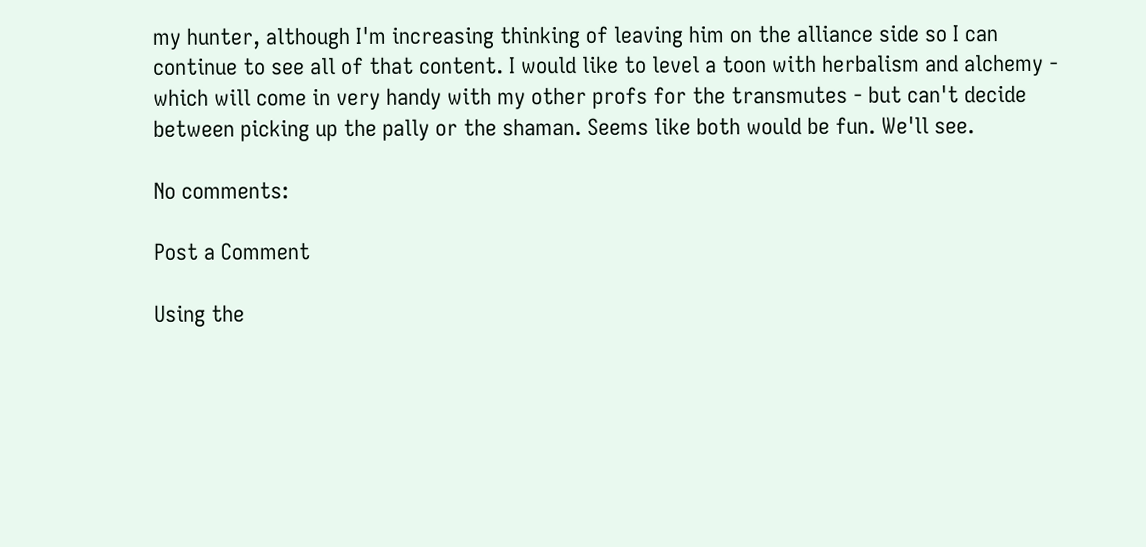my hunter, although I'm increasing thinking of leaving him on the alliance side so I can continue to see all of that content. I would like to level a toon with herbalism and alchemy - which will come in very handy with my other profs for the transmutes - but can't decide between picking up the pally or the shaman. Seems like both would be fun. We'll see.

No comments:

Post a Comment

Using the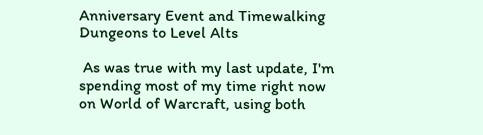Anniversary Event and Timewalking Dungeons to Level Alts

 As was true with my last update, I'm spending most of my time right now on World of Warcraft, using both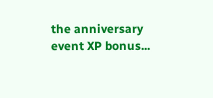the anniversary event XP bonus...